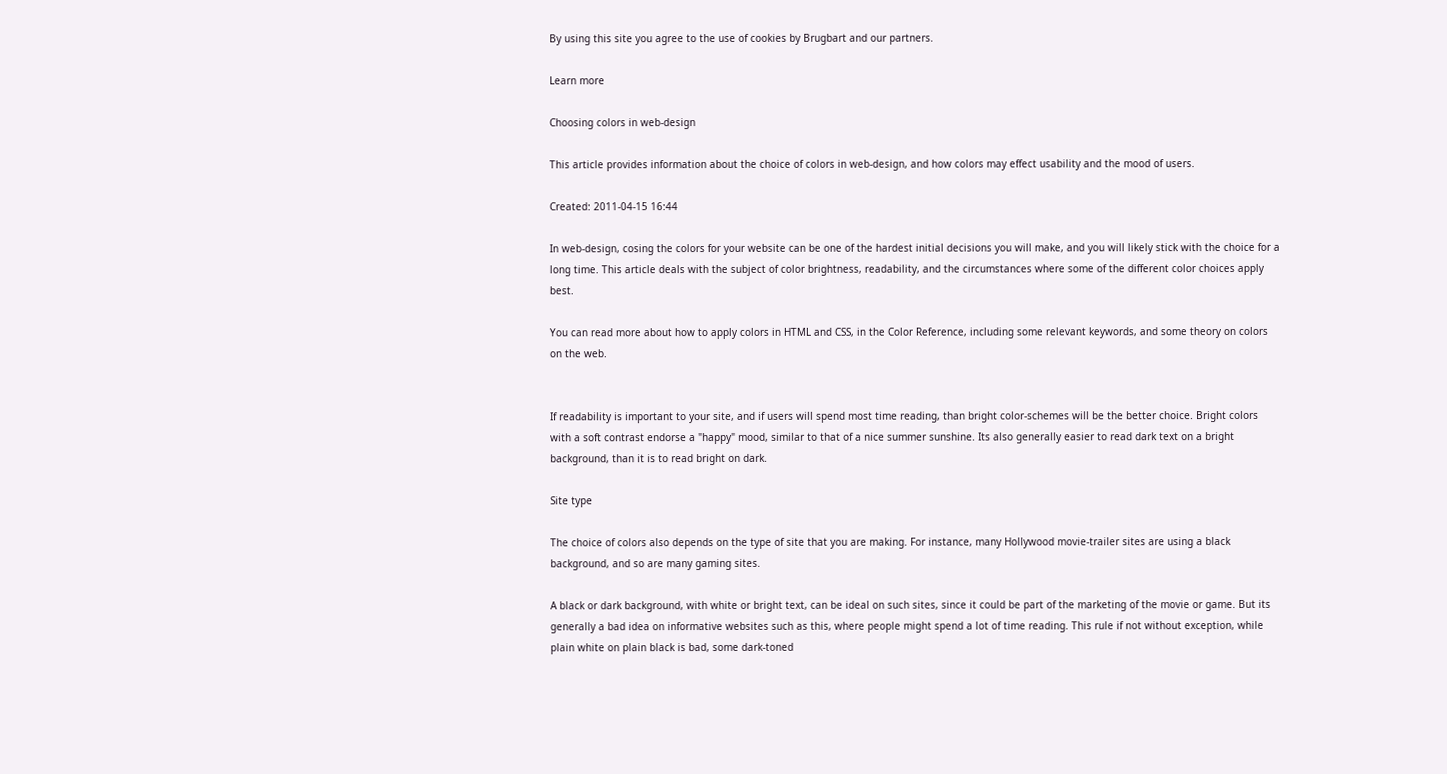By using this site you agree to the use of cookies by Brugbart and our partners.

Learn more

Choosing colors in web-design

This article provides information about the choice of colors in web-design, and how colors may effect usability and the mood of users.

Created: 2011-04-15 16:44

In web-design, cosing the colors for your website can be one of the hardest initial decisions you will make, and you will likely stick with the choice for a long time. This article deals with the subject of color brightness, readability, and the circumstances where some of the different color choices apply best.

You can read more about how to apply colors in HTML and CSS, in the Color Reference, including some relevant keywords, and some theory on colors on the web.


If readability is important to your site, and if users will spend most time reading, than bright color-schemes will be the better choice. Bright colors with a soft contrast endorse a "happy" mood, similar to that of a nice summer sunshine. Its also generally easier to read dark text on a bright background, than it is to read bright on dark.

Site type

The choice of colors also depends on the type of site that you are making. For instance, many Hollywood movie-trailer sites are using a black background, and so are many gaming sites.

A black or dark background, with white or bright text, can be ideal on such sites, since it could be part of the marketing of the movie or game. But its generally a bad idea on informative websites such as this, where people might spend a lot of time reading. This rule if not without exception, while plain white on plain black is bad, some dark-toned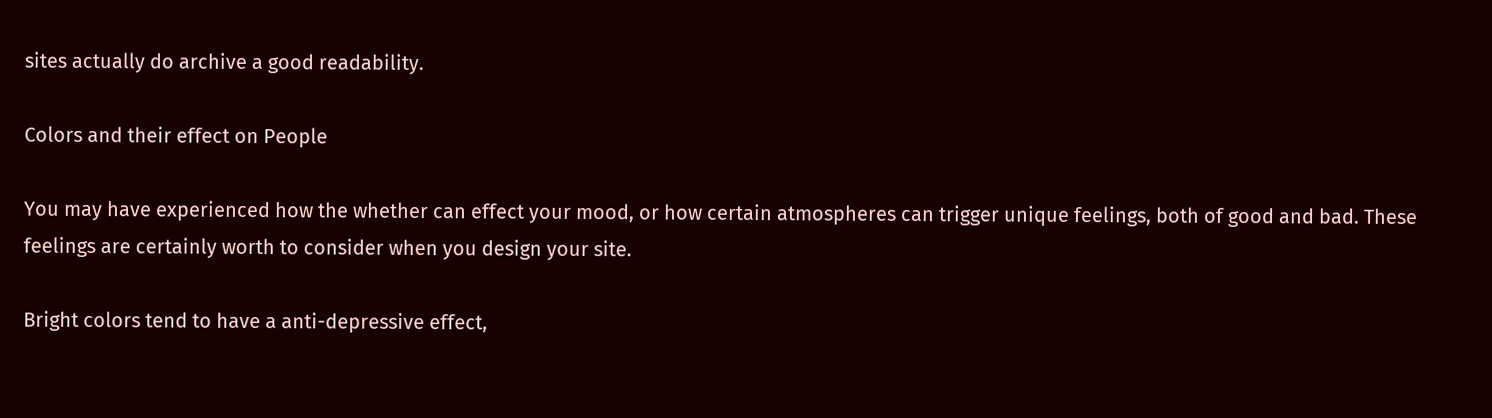sites actually do archive a good readability.

Colors and their effect on People

You may have experienced how the whether can effect your mood, or how certain atmospheres can trigger unique feelings, both of good and bad. These feelings are certainly worth to consider when you design your site.

Bright colors tend to have a anti-depressive effect,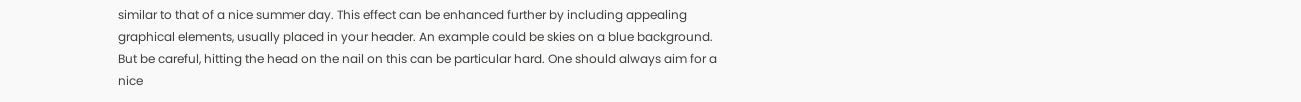similar to that of a nice summer day. This effect can be enhanced further by including appealing graphical elements, usually placed in your header. An example could be skies on a blue background. But be careful, hitting the head on the nail on this can be particular hard. One should always aim for a nice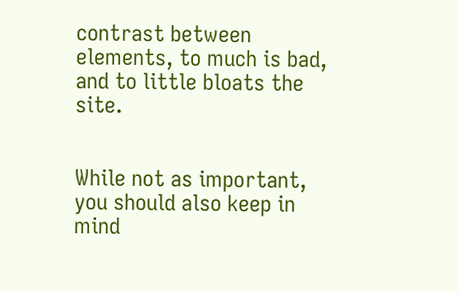contrast between elements, to much is bad, and to little bloats the site.


While not as important, you should also keep in mind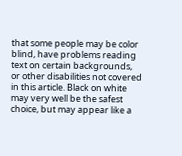that some people may be color blind, have problems reading text on certain backgrounds, or other disabilities not covered in this article. Black on white may very well be the safest choice, but may appear like a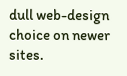dull web-design choice on newer sites.